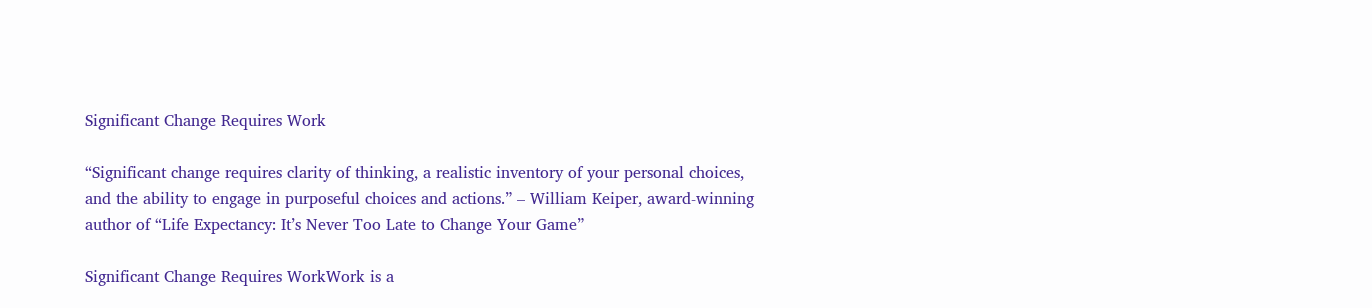Significant Change Requires Work

“Significant change requires clarity of thinking, a realistic inventory of your personal choices, and the ability to engage in purposeful choices and actions.” – William Keiper, award-winning author of “Life Expectancy: It’s Never Too Late to Change Your Game”

Significant Change Requires WorkWork is a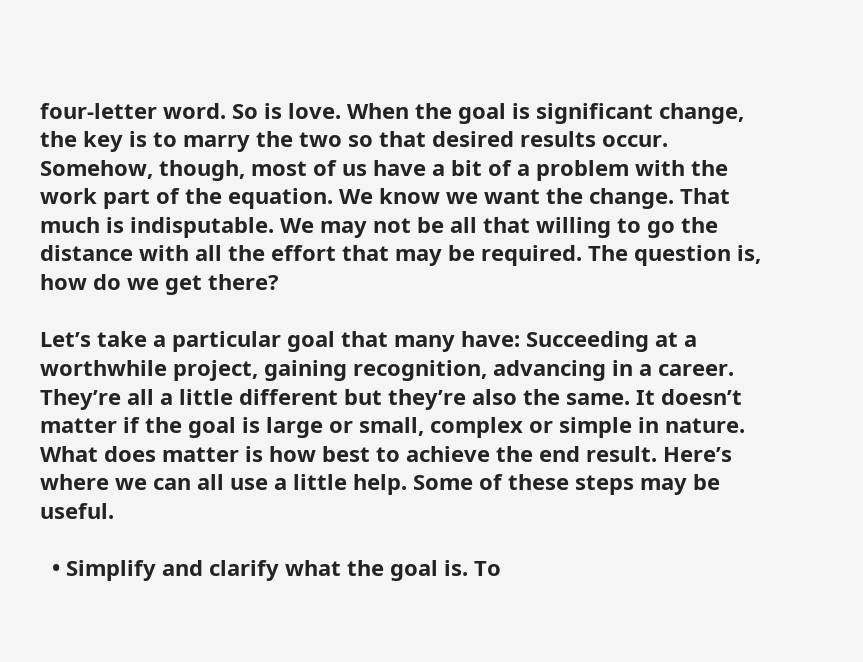four-letter word. So is love. When the goal is significant change, the key is to marry the two so that desired results occur. Somehow, though, most of us have a bit of a problem with the work part of the equation. We know we want the change. That much is indisputable. We may not be all that willing to go the distance with all the effort that may be required. The question is, how do we get there?

Let’s take a particular goal that many have: Succeeding at a worthwhile project, gaining recognition, advancing in a career. They’re all a little different but they’re also the same. It doesn’t matter if the goal is large or small, complex or simple in nature. What does matter is how best to achieve the end result. Here’s where we can all use a little help. Some of these steps may be useful.

  • Simplify and clarify what the goal is. To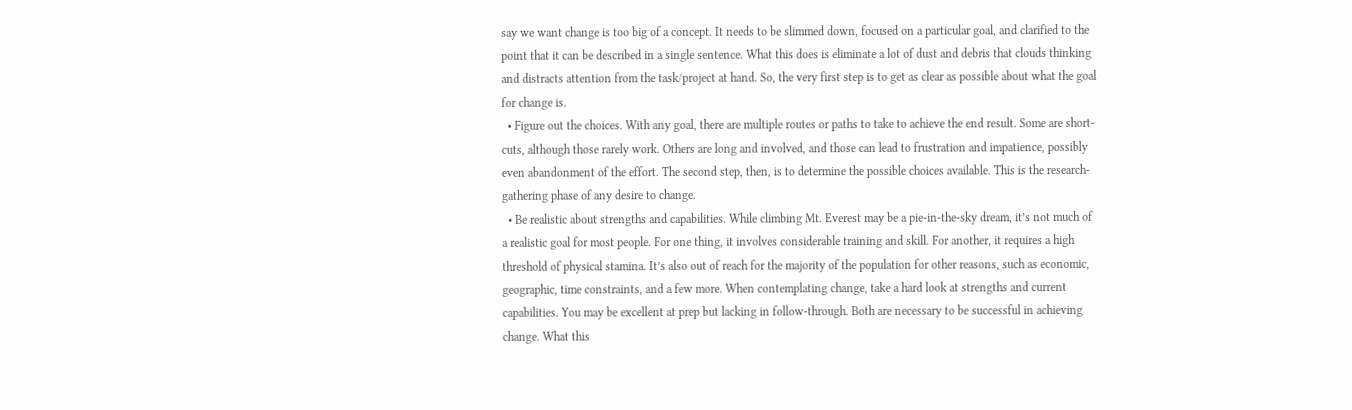say we want change is too big of a concept. It needs to be slimmed down, focused on a particular goal, and clarified to the point that it can be described in a single sentence. What this does is eliminate a lot of dust and debris that clouds thinking and distracts attention from the task/project at hand. So, the very first step is to get as clear as possible about what the goal for change is.
  • Figure out the choices. With any goal, there are multiple routes or paths to take to achieve the end result. Some are short-cuts, although those rarely work. Others are long and involved, and those can lead to frustration and impatience, possibly even abandonment of the effort. The second step, then, is to determine the possible choices available. This is the research-gathering phase of any desire to change.
  • Be realistic about strengths and capabilities. While climbing Mt. Everest may be a pie-in-the-sky dream, it’s not much of a realistic goal for most people. For one thing, it involves considerable training and skill. For another, it requires a high threshold of physical stamina. It’s also out of reach for the majority of the population for other reasons, such as economic, geographic, time constraints, and a few more. When contemplating change, take a hard look at strengths and current capabilities. You may be excellent at prep but lacking in follow-through. Both are necessary to be successful in achieving change. What this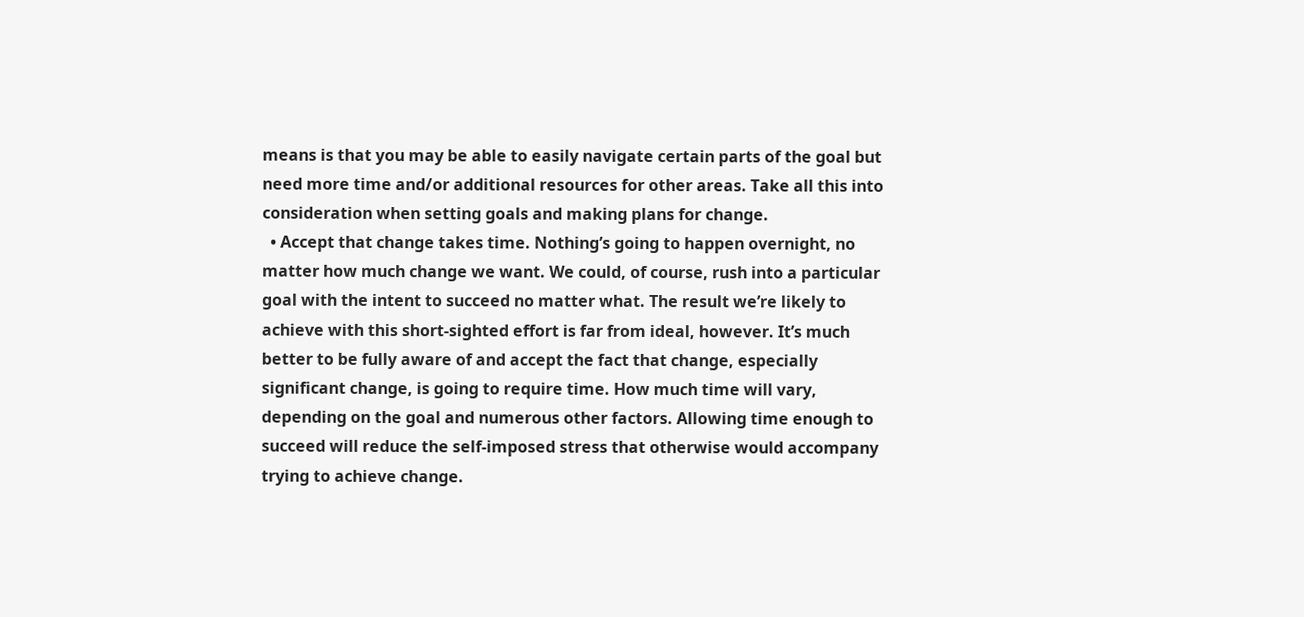means is that you may be able to easily navigate certain parts of the goal but need more time and/or additional resources for other areas. Take all this into consideration when setting goals and making plans for change.
  • Accept that change takes time. Nothing’s going to happen overnight, no matter how much change we want. We could, of course, rush into a particular goal with the intent to succeed no matter what. The result we’re likely to achieve with this short-sighted effort is far from ideal, however. It’s much better to be fully aware of and accept the fact that change, especially significant change, is going to require time. How much time will vary, depending on the goal and numerous other factors. Allowing time enough to succeed will reduce the self-imposed stress that otherwise would accompany trying to achieve change.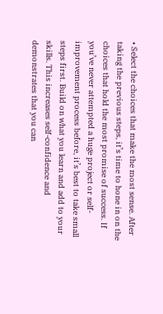• Select the choices that make the most sense. After taking the previous steps, it’s time to hone in on the choices that hold the most promise of success. If you’ve never attempted a huge project or self-improvement process before, it’s best to take small steps first. Build on what you learn and add to your skills. This increases self-confidence and demonstrates that you can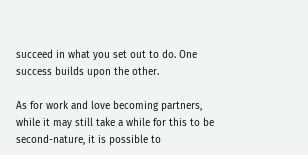succeed in what you set out to do. One success builds upon the other.

As for work and love becoming partners, while it may still take a while for this to be second-nature, it is possible to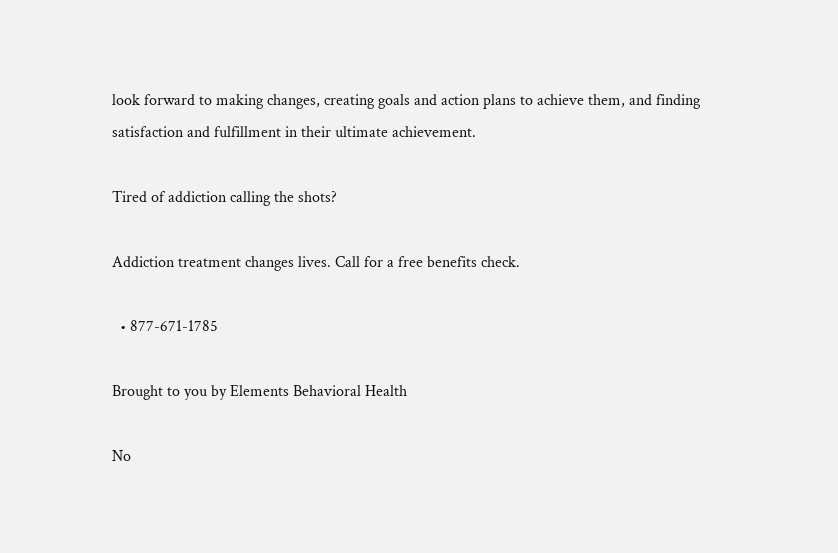look forward to making changes, creating goals and action plans to achieve them, and finding satisfaction and fulfillment in their ultimate achievement.

Tired of addiction calling the shots?

Addiction treatment changes lives. Call for a free benefits check.

  • 877-671-1785

Brought to you by Elements Behavioral Health

No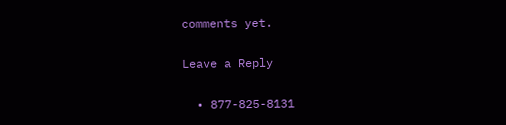comments yet.

Leave a Reply

  • 877-825-8131